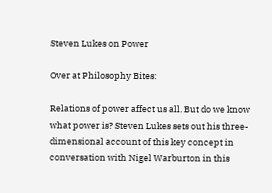Steven Lukes on Power

Over at Philosophy Bites:

Relations of power affect us all. But do we know what power is? Steven Lukes sets out his three-dimensional account of this key concept in conversation with Nigel Warburton in this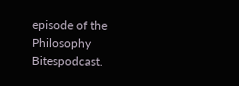episode of the Philosophy Bitespodcast.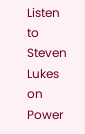Listen to Steven Lukes on Power